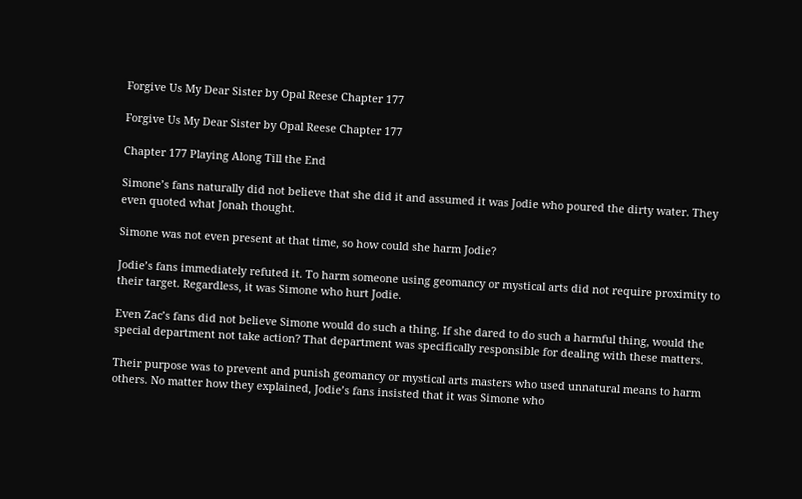Forgive Us My Dear Sister by Opal Reese Chapter 177

Forgive Us My Dear Sister by Opal Reese Chapter 177

Chapter 177 Playing Along Till the End

Simone’s fans naturally did not believe that she did it and assumed it was Jodie who poured the dirty water. They even quoted what Jonah thought.

Simone was not even present at that time, so how could she harm Jodie?

Jodie’s fans immediately refuted it. To harm someone using geomancy or mystical arts did not require proximity to their target. Regardless, it was Simone who hurt Jodie.

Even Zac’s fans did not believe Simone would do such a thing. If she dared to do such a harmful thing, would the special department not take action? That department was specifically responsible for dealing with these matters.

Their purpose was to prevent and punish geomancy or mystical arts masters who used unnatural means to harm others. No matter how they explained, Jodie’s fans insisted that it was Simone who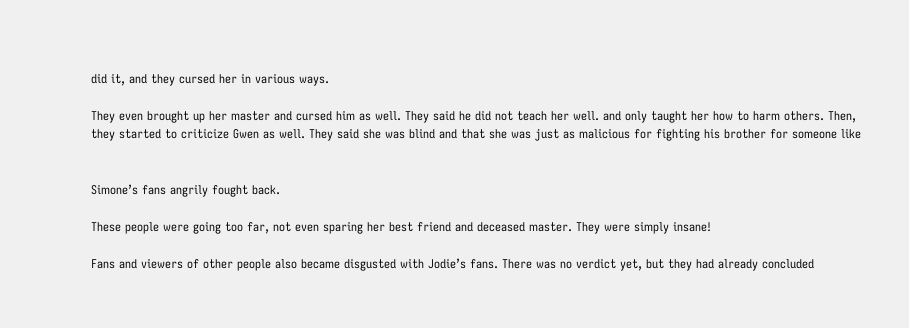did it, and they cursed her in various ways.

They even brought up her master and cursed him as well. They said he did not teach her well. and only taught her how to harm others. Then, they started to criticize Gwen as well. They said she was blind and that she was just as malicious for fighting his brother for someone like


Simone’s fans angrily fought back.

These people were going too far, not even sparing her best friend and deceased master. They were simply insane!

Fans and viewers of other people also became disgusted with Jodie’s fans. There was no verdict yet, but they had already concluded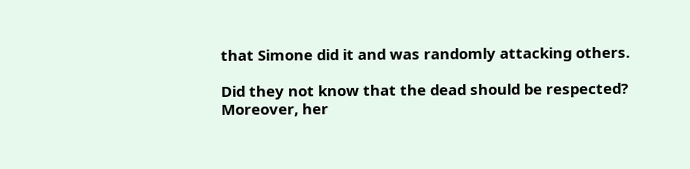that Simone did it and was randomly attacking others.

Did they not know that the dead should be respected? Moreover, her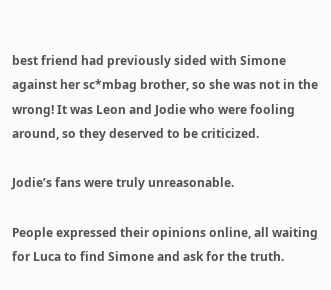best friend had previously sided with Simone against her sc*mbag brother, so she was not in the wrong! It was Leon and Jodie who were fooling around, so they deserved to be criticized.

Jodie’s fans were truly unreasonable.

People expressed their opinions online, all waiting for Luca to find Simone and ask for the truth.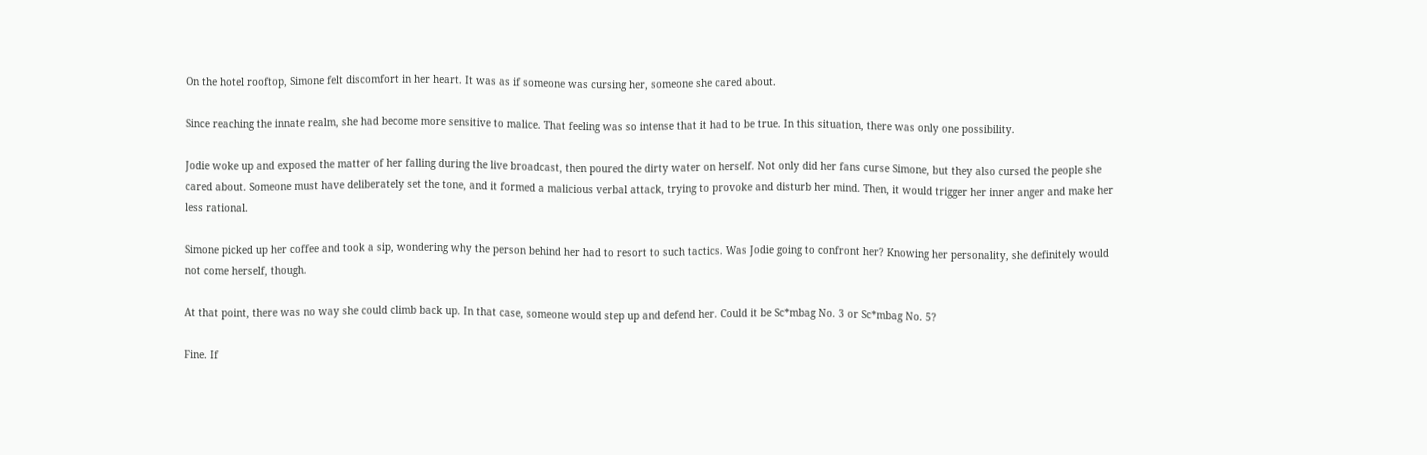On the hotel rooftop, Simone felt discomfort in her heart. It was as if someone was cursing her, someone she cared about.

Since reaching the innate realm, she had become more sensitive to malice. That feeling was so intense that it had to be true. In this situation, there was only one possibility.

Jodie woke up and exposed the matter of her falling during the live broadcast, then poured the dirty water on herself. Not only did her fans curse Simone, but they also cursed the people she cared about. Someone must have deliberately set the tone, and it formed a malicious verbal attack, trying to provoke and disturb her mind. Then, it would trigger her inner anger and make her less rational.

Simone picked up her coffee and took a sip, wondering why the person behind her had to resort to such tactics. Was Jodie going to confront her? Knowing her personality, she definitely would not come herself, though.

At that point, there was no way she could climb back up. In that case, someone would step up and defend her. Could it be Sc*mbag No. 3 or Sc*mbag No. 5?

Fine. If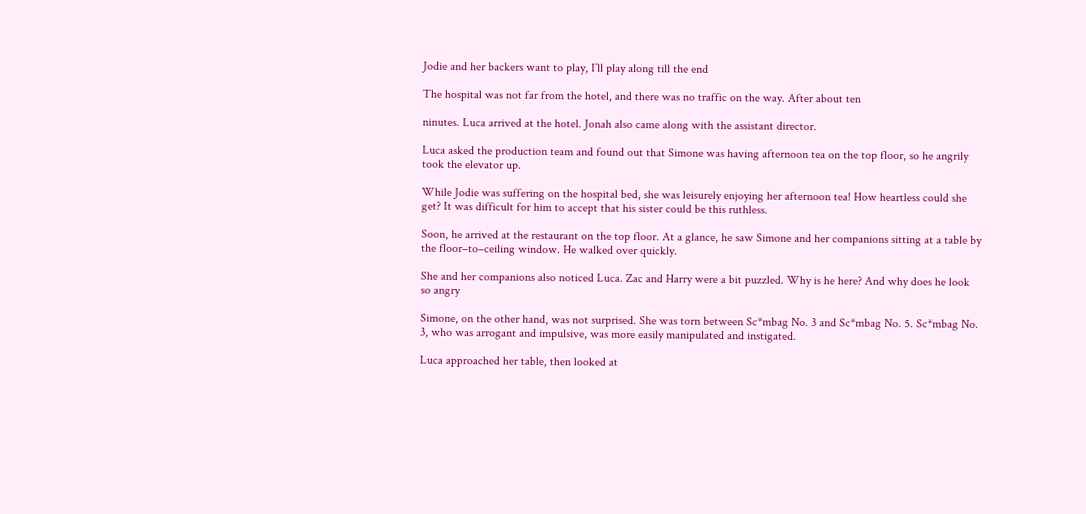Jodie and her backers want to play, I’ll play along till the end

The hospital was not far from the hotel, and there was no traffic on the way. After about ten

ninutes. Luca arrived at the hotel. Jonah also came along with the assistant director.

Luca asked the production team and found out that Simone was having afternoon tea on the top floor, so he angrily took the elevator up.

While Jodie was suffering on the hospital bed, she was leisurely enjoying her afternoon tea! How heartless could she get? It was difficult for him to accept that his sister could be this ruthless.

Soon, he arrived at the restaurant on the top floor. At a glance, he saw Simone and her companions sitting at a table by the floor–to–ceiling window. He walked over quickly.

She and her companions also noticed Luca. Zac and Harry were a bit puzzled. Why is he here? And why does he look so angry

Simone, on the other hand, was not surprised. She was torn between Sc*mbag No. 3 and Sc*mbag No. 5. Sc*mbag No. 3, who was arrogant and impulsive, was more easily manipulated and instigated.

Luca approached her table, then looked at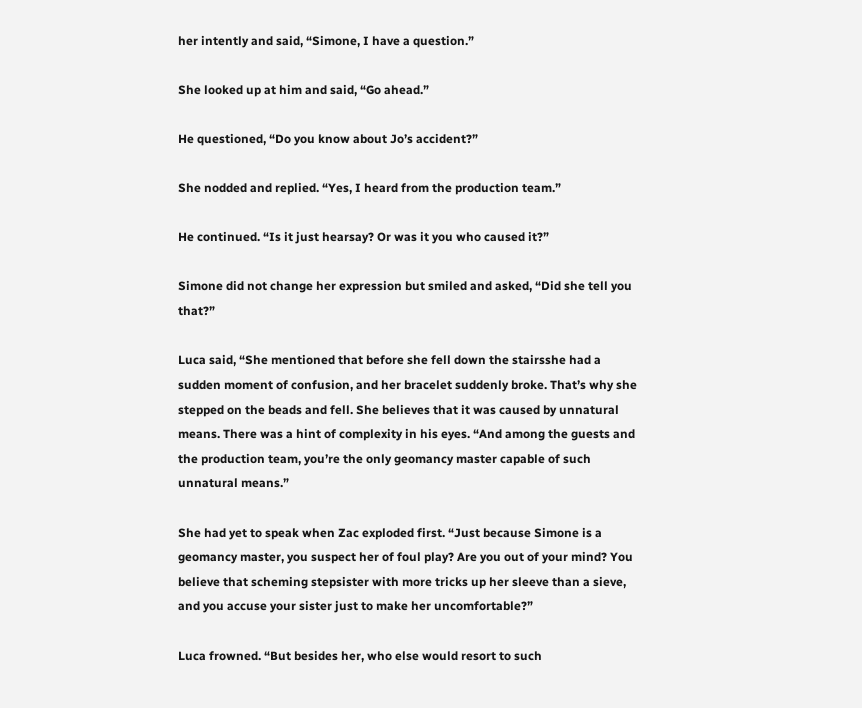her intently and said, “Simone, I have a question.”

She looked up at him and said, “Go ahead.”

He questioned, “Do you know about Jo’s accident?”

She nodded and replied. “Yes, I heard from the production team.”

He continued. “Is it just hearsay? Or was it you who caused it?”

Simone did not change her expression but smiled and asked, “Did she tell you that?”

Luca said, “She mentioned that before she fell down the stairsshe had a sudden moment of confusion, and her bracelet suddenly broke. That’s why she stepped on the beads and fell. She believes that it was caused by unnatural means. There was a hint of complexity in his eyes. “And among the guests and the production team, you’re the only geomancy master capable of such unnatural means.”

She had yet to speak when Zac exploded first. “Just because Simone is a geomancy master, you suspect her of foul play? Are you out of your mind? You believe that scheming stepsister with more tricks up her sleeve than a sieve, and you accuse your sister just to make her uncomfortable?”

Luca frowned. “But besides her, who else would resort to such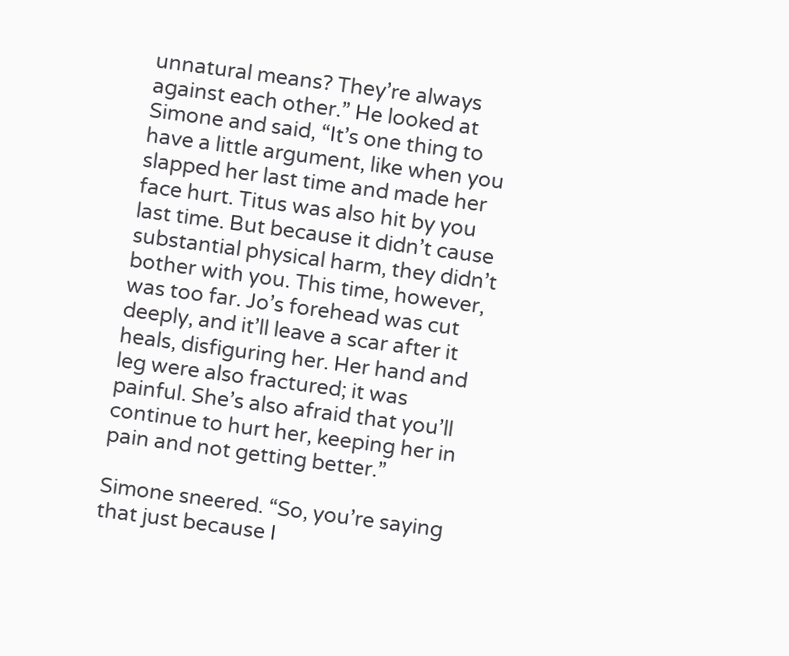unnatural means? They’re always against each other.” He looked at Simone and said, “It’s one thing to have a little argument, like when you slapped her last time and made her face hurt. Titus was also hit by you last time. But because it didn’t cause substantial physical harm, they didn’t bother with you. This time, however, was too far. Jo’s forehead was cut deeply, and it’ll leave a scar after it heals, disfiguring her. Her hand and leg were also fractured; it was painful. She’s also afraid that you’ll continue to hurt her, keeping her in pain and not getting better.”

Simone sneered. “So, you’re saying that just because I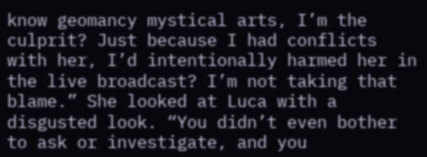know geomancy mystical arts, I’m the culprit? Just because I had conflicts with her, I’d intentionally harmed her in the live broadcast? I’m not taking that blame.” She looked at Luca with a disgusted look. “You didn’t even bother to ask or investigate, and you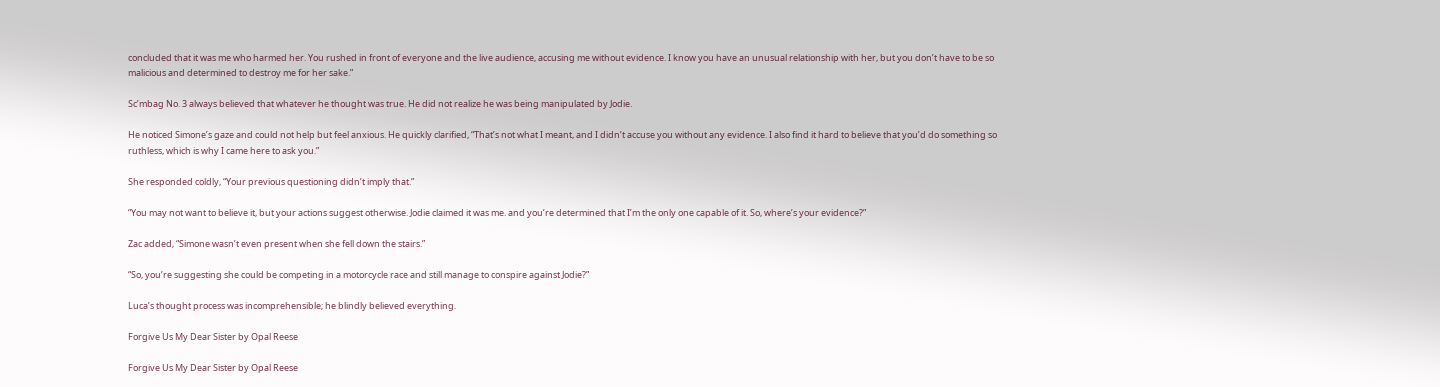concluded that it was me who harmed her. You rushed in front of everyone and the live audience, accusing me without evidence. I know you have an unusual relationship with her, but you don’t have to be so malicious and determined to destroy me for her sake.”

Sc’mbag No. 3 always believed that whatever he thought was true. He did not realize he was being manipulated by Jodie.

He noticed Simone’s gaze and could not help but feel anxious. He quickly clarified, “That’s not what I meant, and I didn’t accuse you without any evidence. I also find it hard to believe that you’d do something so ruthless, which is why I came here to ask you.”

She responded coldly, “Your previous questioning didn’t imply that.”

“You may not want to believe it, but your actions suggest otherwise. Jodie claimed it was me. and you’re determined that I’m the only one capable of it. So, where’s your evidence?”

Zac added, “Simone wasn’t even present when she fell down the stairs.”

“So, you’re suggesting she could be competing in a motorcycle race and still manage to conspire against Jodie?”

Luca’s thought process was incomprehensible; he blindly believed everything.

Forgive Us My Dear Sister by Opal Reese

Forgive Us My Dear Sister by Opal Reese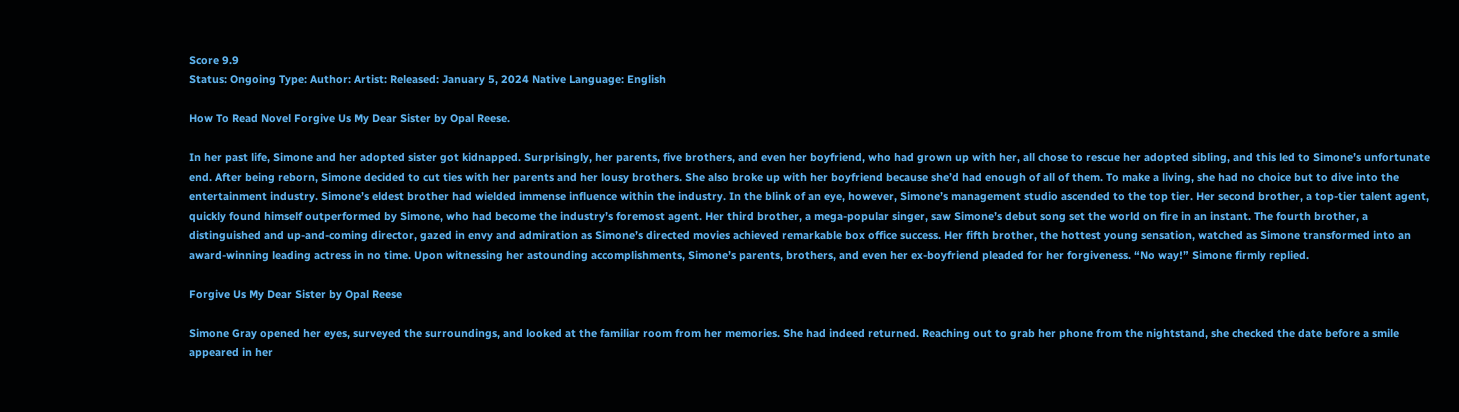Score 9.9
Status: Ongoing Type: Author: Artist: Released: January 5, 2024 Native Language: English

How To Read Novel Forgive Us My Dear Sister by Opal Reese.

In her past life, Simone and her adopted sister got kidnapped. Surprisingly, her parents, five brothers, and even her boyfriend, who had grown up with her, all chose to rescue her adopted sibling, and this led to Simone’s unfortunate end. After being reborn, Simone decided to cut ties with her parents and her lousy brothers. She also broke up with her boyfriend because she’d had enough of all of them. To make a living, she had no choice but to dive into the entertainment industry. Simone’s eldest brother had wielded immense influence within the industry. In the blink of an eye, however, Simone’s management studio ascended to the top tier. Her second brother, a top-tier talent agent, quickly found himself outperformed by Simone, who had become the industry’s foremost agent. Her third brother, a mega-popular singer, saw Simone’s debut song set the world on fire in an instant. The fourth brother, a distinguished and up-and-coming director, gazed in envy and admiration as Simone’s directed movies achieved remarkable box office success. Her fifth brother, the hottest young sensation, watched as Simone transformed into an award-winning leading actress in no time. Upon witnessing her astounding accomplishments, Simone’s parents, brothers, and even her ex-boyfriend pleaded for her forgiveness. “No way!” Simone firmly replied.

Forgive Us My Dear Sister by Opal Reese

Simone Gray opened her eyes, surveyed the surroundings, and looked at the familiar room from her memories. She had indeed returned. Reaching out to grab her phone from the nightstand, she checked the date before a smile appeared in her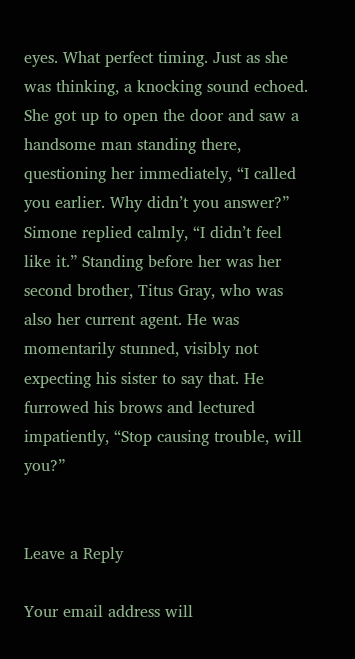eyes. What perfect timing. Just as she was thinking, a knocking sound echoed. She got up to open the door and saw a handsome man standing there, questioning her immediately, “I called you earlier. Why didn’t you answer?” Simone replied calmly, “I didn’t feel like it.” Standing before her was her second brother, Titus Gray, who was also her current agent. He was momentarily stunned, visibly not expecting his sister to say that. He furrowed his brows and lectured impatiently, “Stop causing trouble, will you?”


Leave a Reply

Your email address will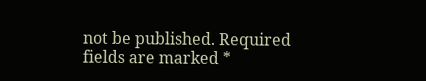not be published. Required fields are marked *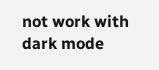not work with dark mode